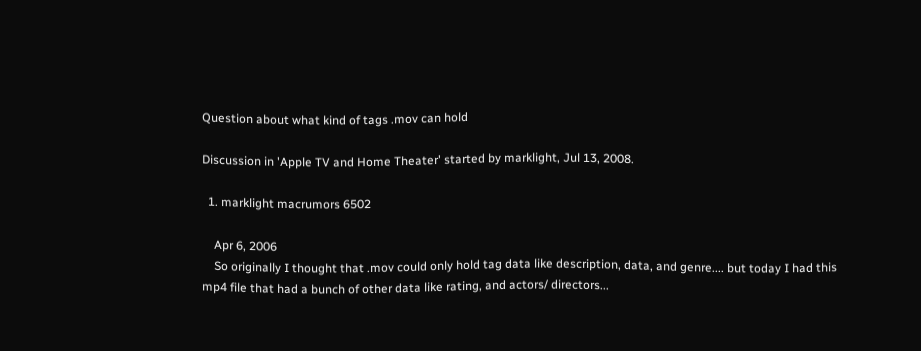Question about what kind of tags .mov can hold

Discussion in 'Apple TV and Home Theater' started by marklight, Jul 13, 2008.

  1. marklight macrumors 6502

    Apr 6, 2006
    So originally I thought that .mov could only hold tag data like description, data, and genre.... but today I had this mp4 file that had a bunch of other data like rating, and actors/ directors...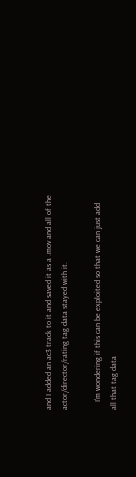and I added an ac3 track to it and saved it as a .mov and all of the actor/director/rating tag data stayed with it.

    I'm wondering if this can be exploited so that we can just add all that tag data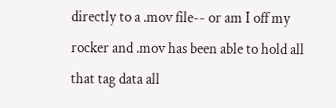directly to a .mov file-- or am I off my rocker and .mov has been able to hold all that tag data all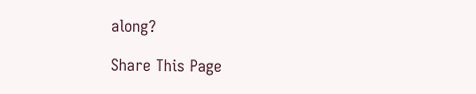along?

Share This Page